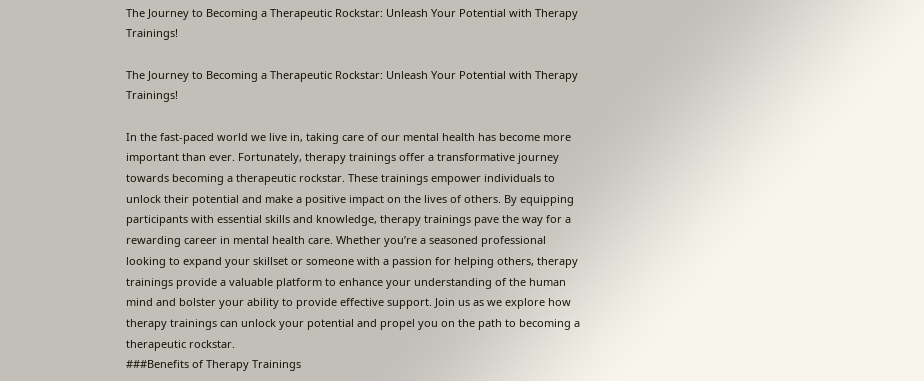The Journey to Becoming a Therapeutic Rockstar: Unleash Your Potential with Therapy Trainings!

The Journey to Becoming a Therapeutic Rockstar: Unleash Your Potential with Therapy Trainings!

In the fast-paced world we live in, taking care of our mental health has become more important than ever. Fortunately, therapy trainings offer a transformative journey towards becoming a therapeutic rockstar. These trainings empower individuals to unlock their potential and make a positive impact on the lives of others. By equipping participants with essential skills and knowledge, therapy trainings pave the way for a rewarding career in mental health care. Whether you’re a seasoned professional looking to expand your skillset or someone with a passion for helping others, therapy trainings provide a valuable platform to enhance your understanding of the human mind and bolster your ability to provide effective support. Join us as we explore how therapy trainings can unlock your potential and propel you on the path to becoming a therapeutic rockstar.
###Benefits of Therapy Trainings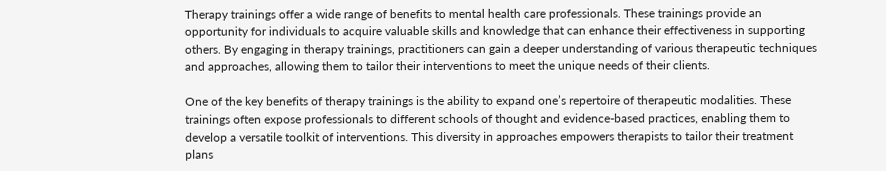Therapy trainings offer a wide range of benefits to mental health care professionals. These trainings provide an opportunity for individuals to acquire valuable skills and knowledge that can enhance their effectiveness in supporting others. By engaging in therapy trainings, practitioners can gain a deeper understanding of various therapeutic techniques and approaches, allowing them to tailor their interventions to meet the unique needs of their clients.

One of the key benefits of therapy trainings is the ability to expand one’s repertoire of therapeutic modalities. These trainings often expose professionals to different schools of thought and evidence-based practices, enabling them to develop a versatile toolkit of interventions. This diversity in approaches empowers therapists to tailor their treatment plans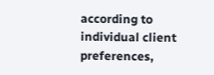according to individual client preferences,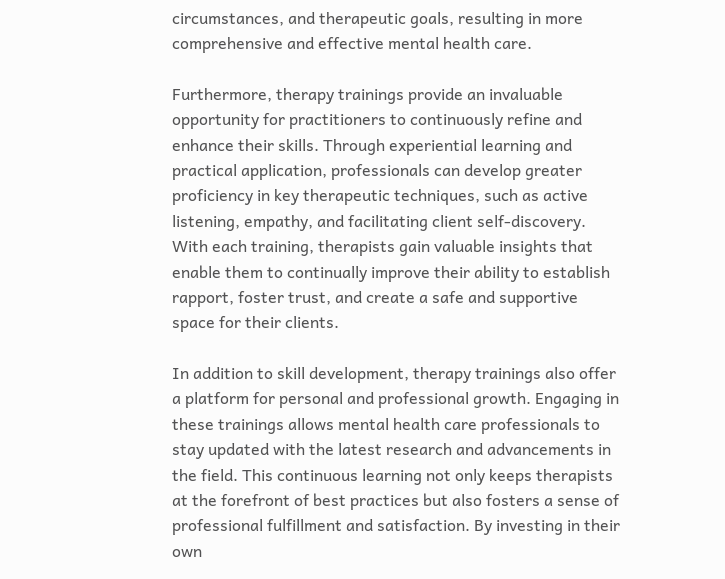circumstances, and therapeutic goals, resulting in more comprehensive and effective mental health care.

Furthermore, therapy trainings provide an invaluable opportunity for practitioners to continuously refine and enhance their skills. Through experiential learning and practical application, professionals can develop greater proficiency in key therapeutic techniques, such as active listening, empathy, and facilitating client self-discovery. With each training, therapists gain valuable insights that enable them to continually improve their ability to establish rapport, foster trust, and create a safe and supportive space for their clients.

In addition to skill development, therapy trainings also offer a platform for personal and professional growth. Engaging in these trainings allows mental health care professionals to stay updated with the latest research and advancements in the field. This continuous learning not only keeps therapists at the forefront of best practices but also fosters a sense of professional fulfillment and satisfaction. By investing in their own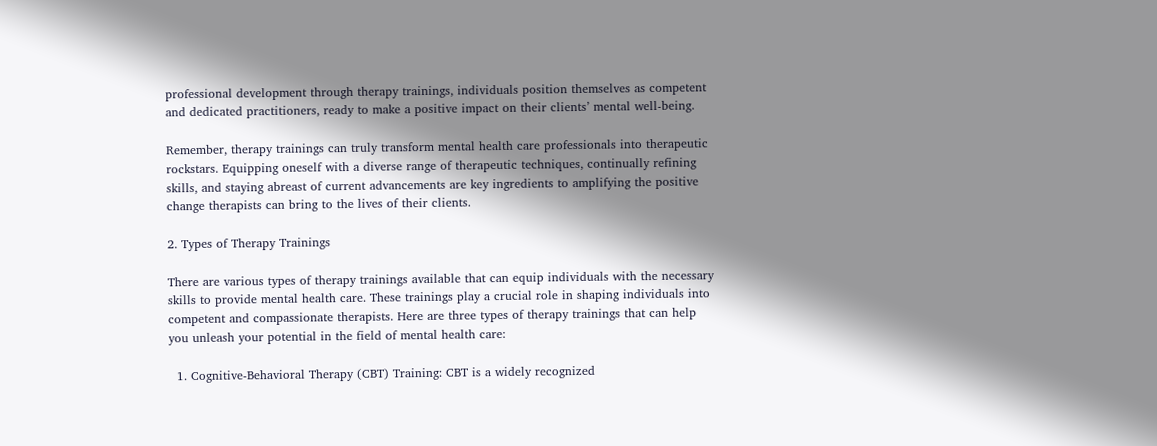professional development through therapy trainings, individuals position themselves as competent and dedicated practitioners, ready to make a positive impact on their clients’ mental well-being.

Remember, therapy trainings can truly transform mental health care professionals into therapeutic rockstars. Equipping oneself with a diverse range of therapeutic techniques, continually refining skills, and staying abreast of current advancements are key ingredients to amplifying the positive change therapists can bring to the lives of their clients.

2. Types of Therapy Trainings

There are various types of therapy trainings available that can equip individuals with the necessary skills to provide mental health care. These trainings play a crucial role in shaping individuals into competent and compassionate therapists. Here are three types of therapy trainings that can help you unleash your potential in the field of mental health care:

  1. Cognitive-Behavioral Therapy (CBT) Training: CBT is a widely recognized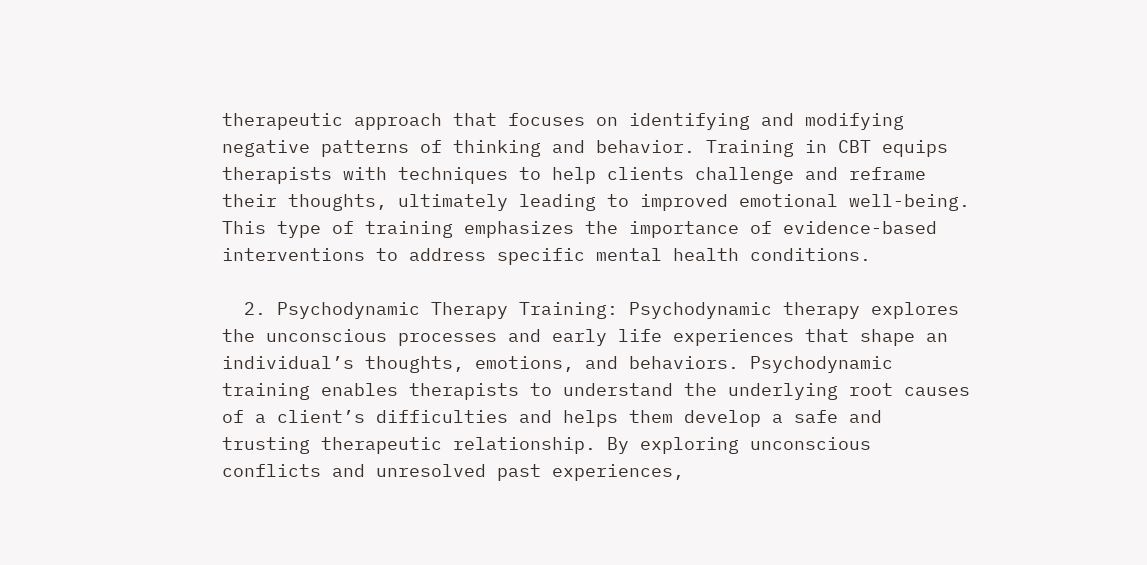therapeutic approach that focuses on identifying and modifying negative patterns of thinking and behavior. Training in CBT equips therapists with techniques to help clients challenge and reframe their thoughts, ultimately leading to improved emotional well-being. This type of training emphasizes the importance of evidence-based interventions to address specific mental health conditions.

  2. Psychodynamic Therapy Training: Psychodynamic therapy explores the unconscious processes and early life experiences that shape an individual’s thoughts, emotions, and behaviors. Psychodynamic training enables therapists to understand the underlying root causes of a client’s difficulties and helps them develop a safe and trusting therapeutic relationship. By exploring unconscious conflicts and unresolved past experiences,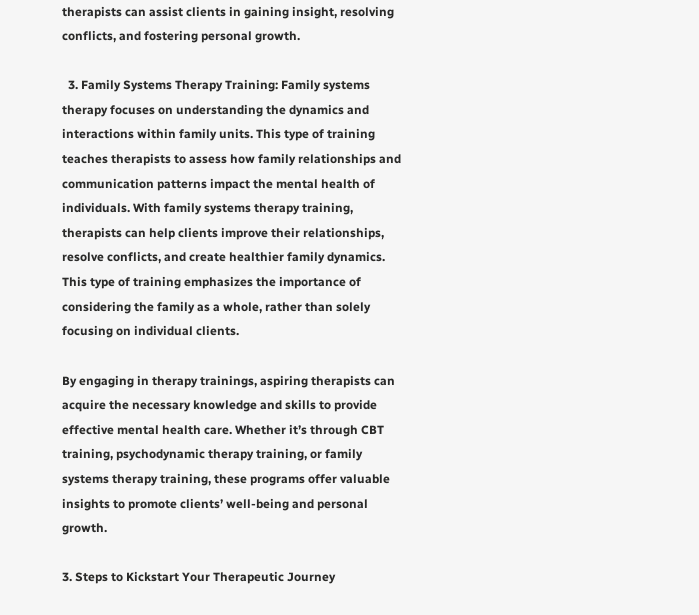therapists can assist clients in gaining insight, resolving conflicts, and fostering personal growth.

  3. Family Systems Therapy Training: Family systems therapy focuses on understanding the dynamics and interactions within family units. This type of training teaches therapists to assess how family relationships and communication patterns impact the mental health of individuals. With family systems therapy training, therapists can help clients improve their relationships, resolve conflicts, and create healthier family dynamics. This type of training emphasizes the importance of considering the family as a whole, rather than solely focusing on individual clients.

By engaging in therapy trainings, aspiring therapists can acquire the necessary knowledge and skills to provide effective mental health care. Whether it’s through CBT training, psychodynamic therapy training, or family systems therapy training, these programs offer valuable insights to promote clients’ well-being and personal growth.

3. Steps to Kickstart Your Therapeutic Journey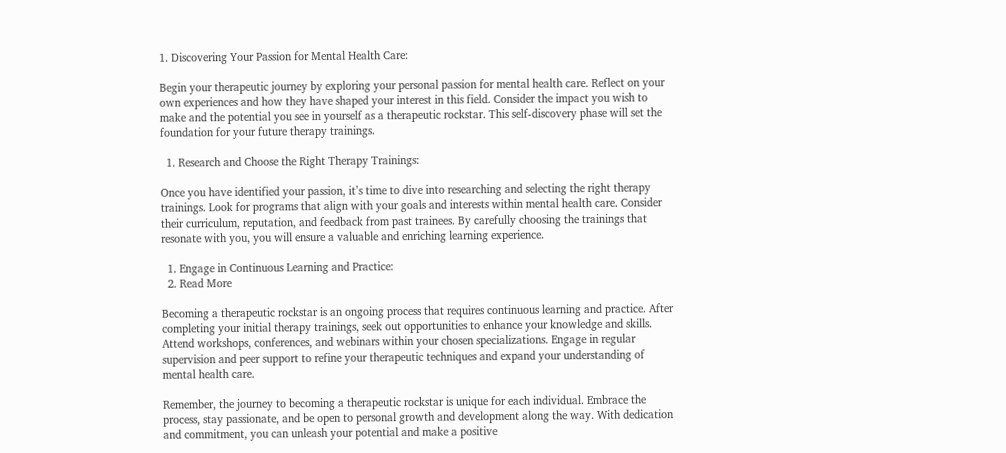1. Discovering Your Passion for Mental Health Care:

Begin your therapeutic journey by exploring your personal passion for mental health care. Reflect on your own experiences and how they have shaped your interest in this field. Consider the impact you wish to make and the potential you see in yourself as a therapeutic rockstar. This self-discovery phase will set the foundation for your future therapy trainings.

  1. Research and Choose the Right Therapy Trainings:

Once you have identified your passion, it’s time to dive into researching and selecting the right therapy trainings. Look for programs that align with your goals and interests within mental health care. Consider their curriculum, reputation, and feedback from past trainees. By carefully choosing the trainings that resonate with you, you will ensure a valuable and enriching learning experience.

  1. Engage in Continuous Learning and Practice:
  2. Read More

Becoming a therapeutic rockstar is an ongoing process that requires continuous learning and practice. After completing your initial therapy trainings, seek out opportunities to enhance your knowledge and skills. Attend workshops, conferences, and webinars within your chosen specializations. Engage in regular supervision and peer support to refine your therapeutic techniques and expand your understanding of mental health care.

Remember, the journey to becoming a therapeutic rockstar is unique for each individual. Embrace the process, stay passionate, and be open to personal growth and development along the way. With dedication and commitment, you can unleash your potential and make a positive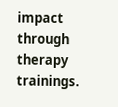impact through therapy trainings.